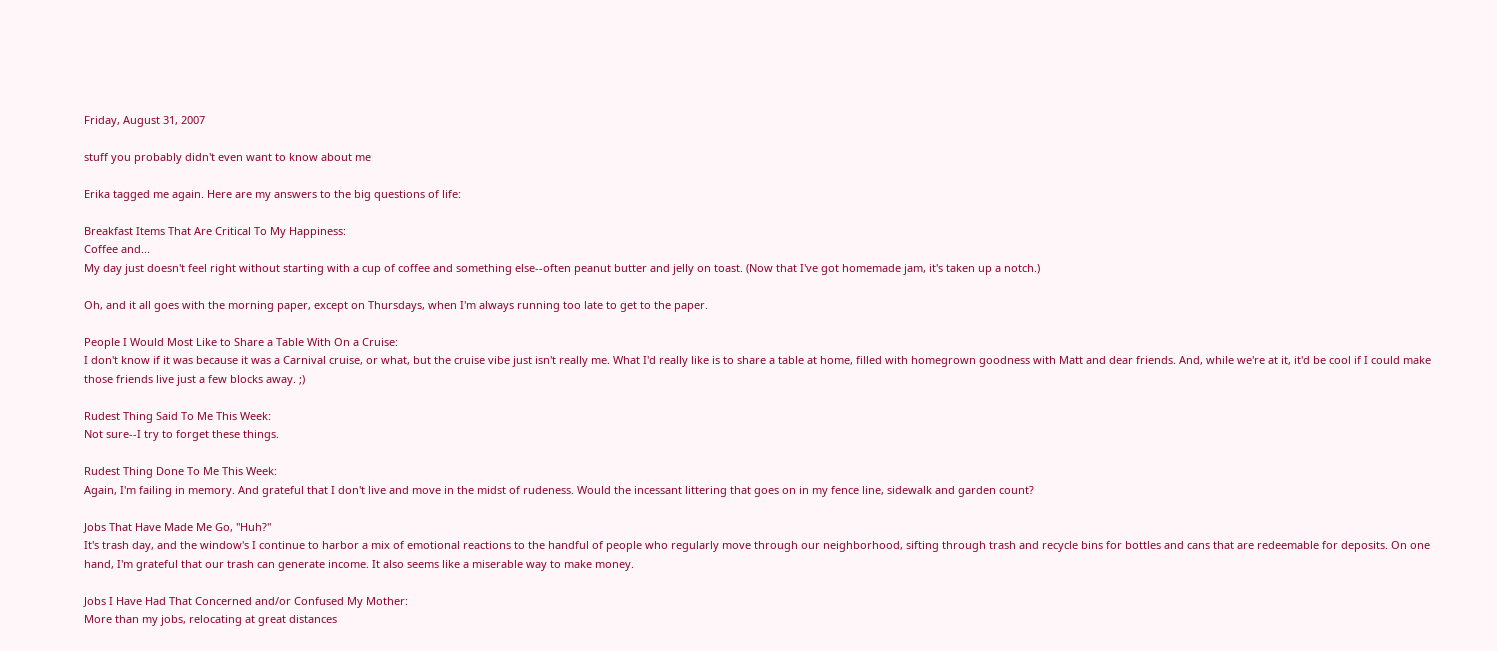Friday, August 31, 2007

stuff you probably didn't even want to know about me

Erika tagged me again. Here are my answers to the big questions of life:

Breakfast Items That Are Critical To My Happiness:
Coffee and...
My day just doesn't feel right without starting with a cup of coffee and something else--often peanut butter and jelly on toast. (Now that I've got homemade jam, it's taken up a notch.)

Oh, and it all goes with the morning paper, except on Thursdays, when I'm always running too late to get to the paper.

People I Would Most Like to Share a Table With On a Cruise:
I don't know if it was because it was a Carnival cruise, or what, but the cruise vibe just isn't really me. What I'd really like is to share a table at home, filled with homegrown goodness with Matt and dear friends. And, while we're at it, it'd be cool if I could make those friends live just a few blocks away. ;)

Rudest Thing Said To Me This Week:
Not sure--I try to forget these things.

Rudest Thing Done To Me This Week:
Again, I'm failing in memory. And grateful that I don't live and move in the midst of rudeness. Would the incessant littering that goes on in my fence line, sidewalk and garden count?

Jobs That Have Made Me Go, "Huh?"
It's trash day, and the window's I continue to harbor a mix of emotional reactions to the handful of people who regularly move through our neighborhood, sifting through trash and recycle bins for bottles and cans that are redeemable for deposits. On one hand, I'm grateful that our trash can generate income. It also seems like a miserable way to make money.

Jobs I Have Had That Concerned and/or Confused My Mother:
More than my jobs, relocating at great distances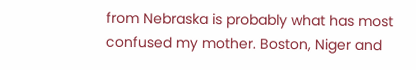from Nebraska is probably what has most confused my mother. Boston, Niger and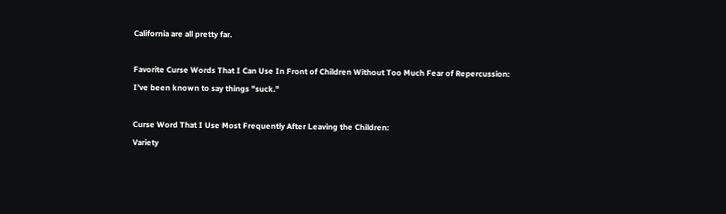California are all pretty far.

Favorite Curse Words That I Can Use In Front of Children Without Too Much Fear of Repercussion:
I've been known to say things "suck."

Curse Word That I Use Most Frequently After Leaving the Children:
Variety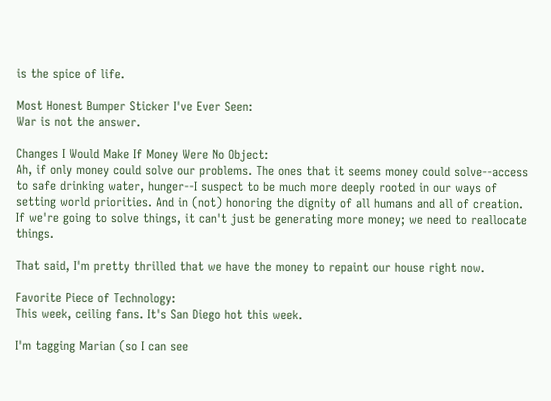is the spice of life.

Most Honest Bumper Sticker I've Ever Seen:
War is not the answer.

Changes I Would Make If Money Were No Object:
Ah, if only money could solve our problems. The ones that it seems money could solve--access to safe drinking water, hunger--I suspect to be much more deeply rooted in our ways of setting world priorities. And in (not) honoring the dignity of all humans and all of creation. If we're going to solve things, it can't just be generating more money; we need to reallocate things.

That said, I'm pretty thrilled that we have the money to repaint our house right now.

Favorite Piece of Technology:
This week, ceiling fans. It's San Diego hot this week.

I'm tagging Marian (so I can see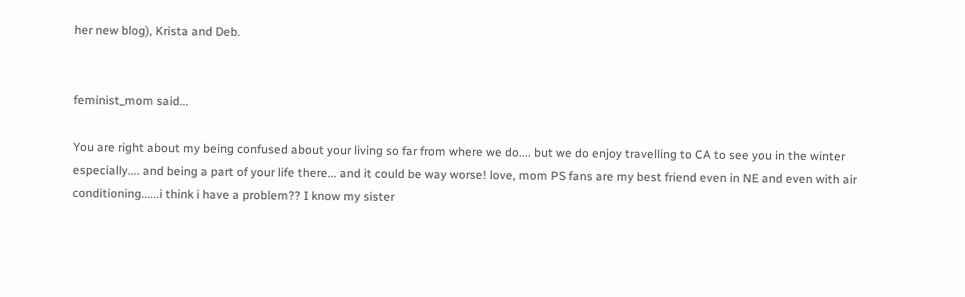her new blog), Krista and Deb.


feminist_mom said...

You are right about my being confused about your living so far from where we do.... but we do enjoy travelling to CA to see you in the winter especially.... and being a part of your life there... and it could be way worse! love, mom PS fans are my best friend even in NE and even with air conditioning......i think i have a problem?? I know my sister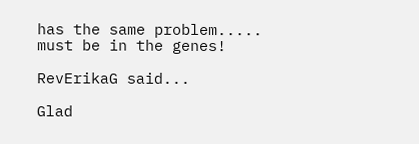has the same problem..... must be in the genes!

RevErikaG said...

Glad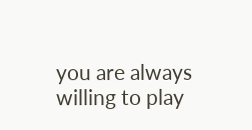you are always willing to play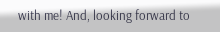with me! And, looking forward to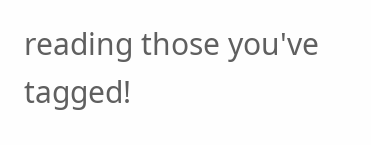reading those you've tagged!